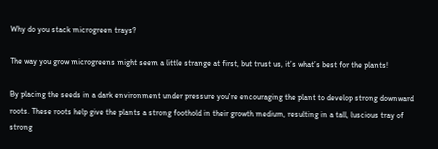Why do you stack microgreen trays?

The way you grow microgreens might seem a little strange at first, but trust us, it’s what’s best for the plants!

By placing the seeds in a dark environment under pressure you're encouraging the plant to develop strong downward roots. These roots help give the plants a strong foothold in their growth medium, resulting in a tall, luscious tray of strong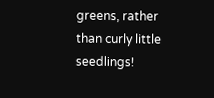greens, rather than curly little seedlings!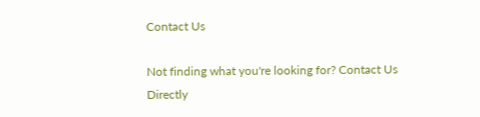Contact Us

Not finding what you're looking for? Contact Us Directly